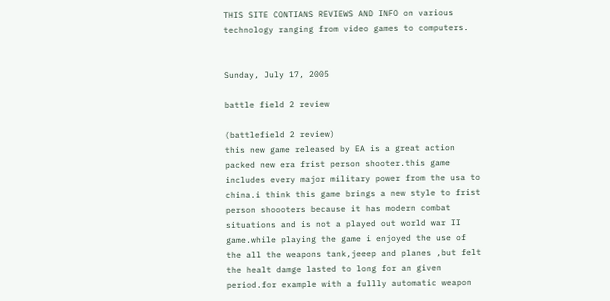THIS SITE CONTIANS REVIEWS AND INFO on various technology ranging from video games to computers.


Sunday, July 17, 2005

battle field 2 review

(battlefield 2 review)
this new game released by EA is a great action packed new era frist person shooter.this game includes every major military power from the usa to china.i think this game brings a new style to frist person shoooters because it has modern combat situations and is not a played out world war II game.while playing the game i enjoyed the use of the all the weapons tank,jeeep and planes ,but felt the healt damge lasted to long for an given period.for example with a fullly automatic weapon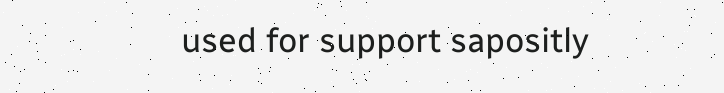used for support sapositly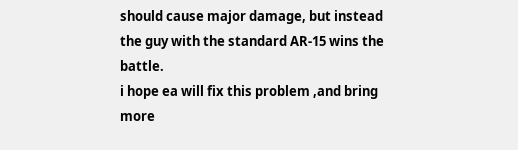should cause major damage, but instead the guy with the standard AR-15 wins the battle.
i hope ea will fix this problem ,and bring more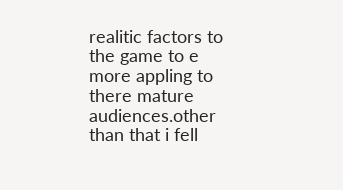realitic factors to the game to e more appling to there mature audiences.other than that i fell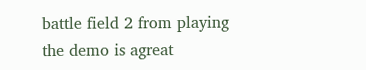battle field 2 from playing the demo is agreat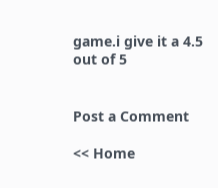game.i give it a 4.5 out of 5


Post a Comment

<< Home